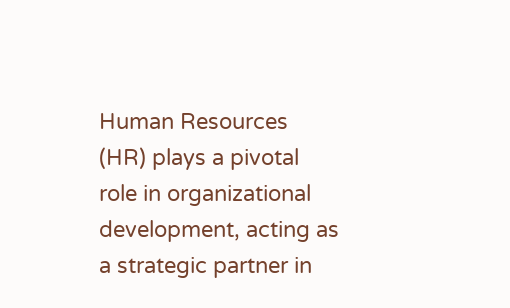Human Resources (HR) plays a pivotal role in organizational development, acting as a strategic partner in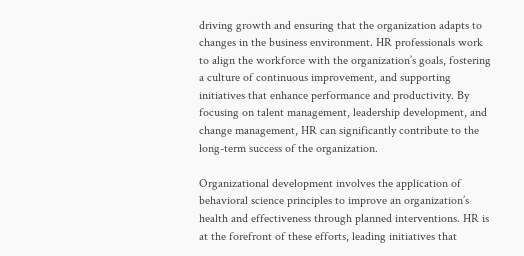driving growth and ensuring that the organization adapts to changes in the business environment. HR professionals work to align the workforce with the organization’s goals, fostering a culture of continuous improvement, and supporting initiatives that enhance performance and productivity. By focusing on talent management, leadership development, and change management, HR can significantly contribute to the long-term success of the organization.

Organizational development involves the application of behavioral science principles to improve an organization’s health and effectiveness through planned interventions. HR is at the forefront of these efforts, leading initiatives that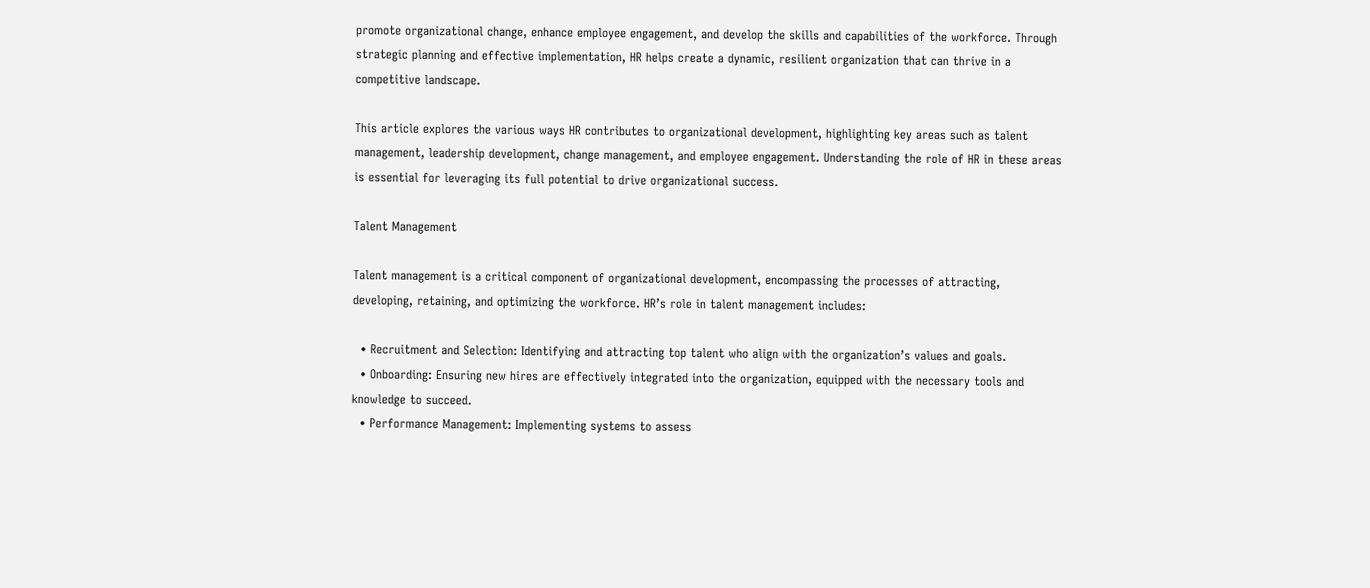promote organizational change, enhance employee engagement, and develop the skills and capabilities of the workforce. Through strategic planning and effective implementation, HR helps create a dynamic, resilient organization that can thrive in a competitive landscape.

This article explores the various ways HR contributes to organizational development, highlighting key areas such as talent management, leadership development, change management, and employee engagement. Understanding the role of HR in these areas is essential for leveraging its full potential to drive organizational success.

Talent Management

Talent management is a critical component of organizational development, encompassing the processes of attracting, developing, retaining, and optimizing the workforce. HR’s role in talent management includes:

  • Recruitment and Selection: Identifying and attracting top talent who align with the organization’s values and goals.
  • Onboarding: Ensuring new hires are effectively integrated into the organization, equipped with the necessary tools and knowledge to succeed.
  • Performance Management: Implementing systems to assess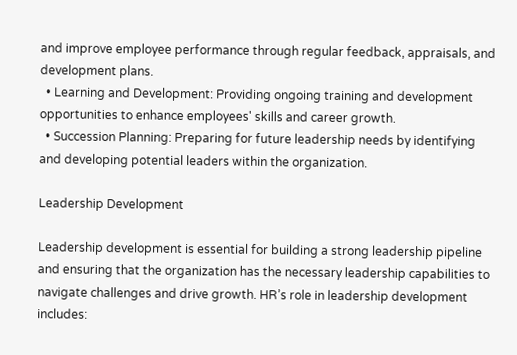and improve employee performance through regular feedback, appraisals, and development plans.
  • Learning and Development: Providing ongoing training and development opportunities to enhance employees' skills and career growth.
  • Succession Planning: Preparing for future leadership needs by identifying and developing potential leaders within the organization.

Leadership Development

Leadership development is essential for building a strong leadership pipeline and ensuring that the organization has the necessary leadership capabilities to navigate challenges and drive growth. HR’s role in leadership development includes: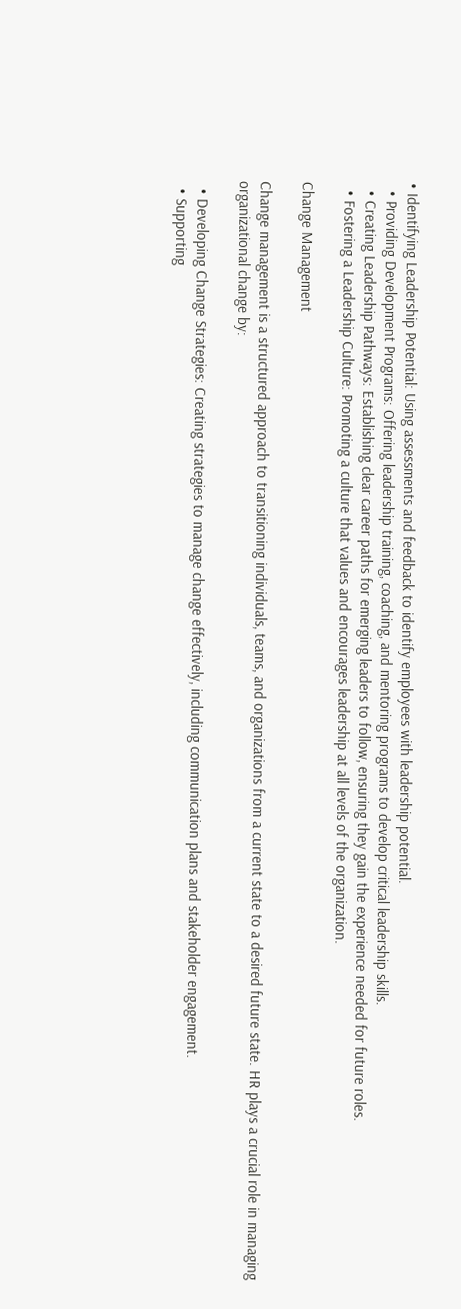• Identifying Leadership Potential: Using assessments and feedback to identify employees with leadership potential.
  • Providing Development Programs: Offering leadership training, coaching, and mentoring programs to develop critical leadership skills.
  • Creating Leadership Pathways: Establishing clear career paths for emerging leaders to follow, ensuring they gain the experience needed for future roles.
  • Fostering a Leadership Culture: Promoting a culture that values and encourages leadership at all levels of the organization.

Change Management

Change management is a structured approach to transitioning individuals, teams, and organizations from a current state to a desired future state. HR plays a crucial role in managing organizational change by:

  • Developing Change Strategies: Creating strategies to manage change effectively, including communication plans and stakeholder engagement.
  • Supporting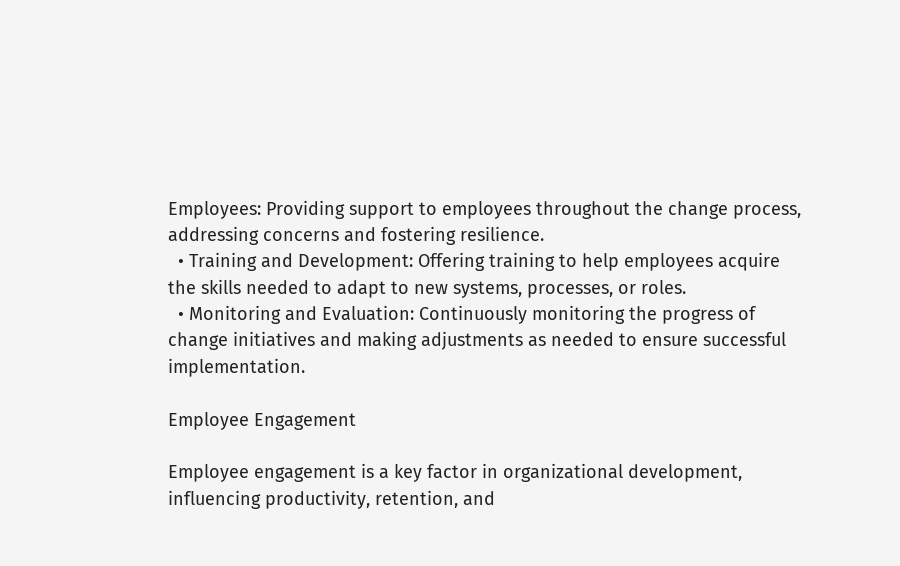Employees: Providing support to employees throughout the change process, addressing concerns and fostering resilience.
  • Training and Development: Offering training to help employees acquire the skills needed to adapt to new systems, processes, or roles.
  • Monitoring and Evaluation: Continuously monitoring the progress of change initiatives and making adjustments as needed to ensure successful implementation.

Employee Engagement

Employee engagement is a key factor in organizational development, influencing productivity, retention, and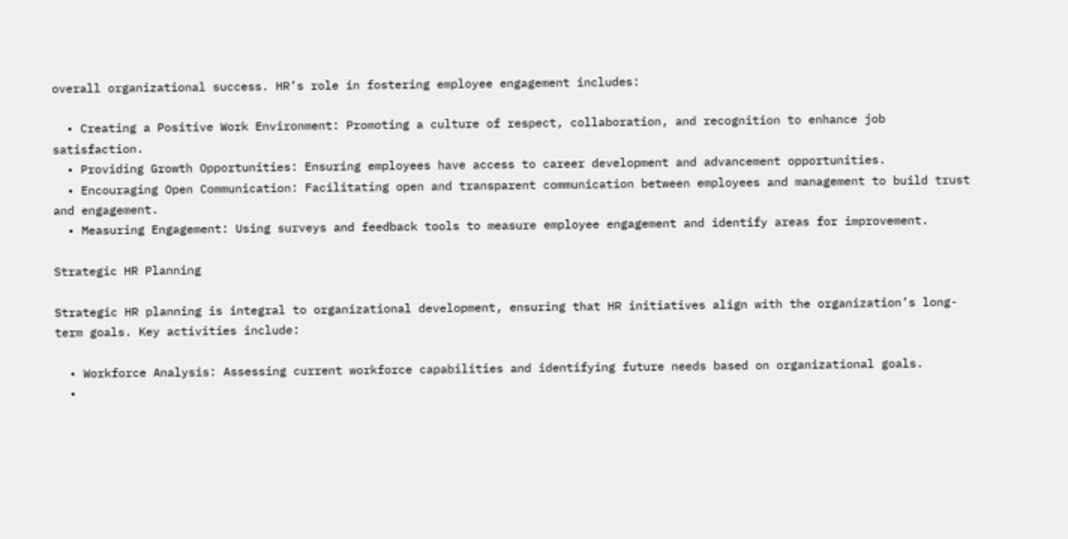overall organizational success. HR’s role in fostering employee engagement includes:

  • Creating a Positive Work Environment: Promoting a culture of respect, collaboration, and recognition to enhance job satisfaction.
  • Providing Growth Opportunities: Ensuring employees have access to career development and advancement opportunities.
  • Encouraging Open Communication: Facilitating open and transparent communication between employees and management to build trust and engagement.
  • Measuring Engagement: Using surveys and feedback tools to measure employee engagement and identify areas for improvement.

Strategic HR Planning

Strategic HR planning is integral to organizational development, ensuring that HR initiatives align with the organization’s long-term goals. Key activities include:

  • Workforce Analysis: Assessing current workforce capabilities and identifying future needs based on organizational goals.
  •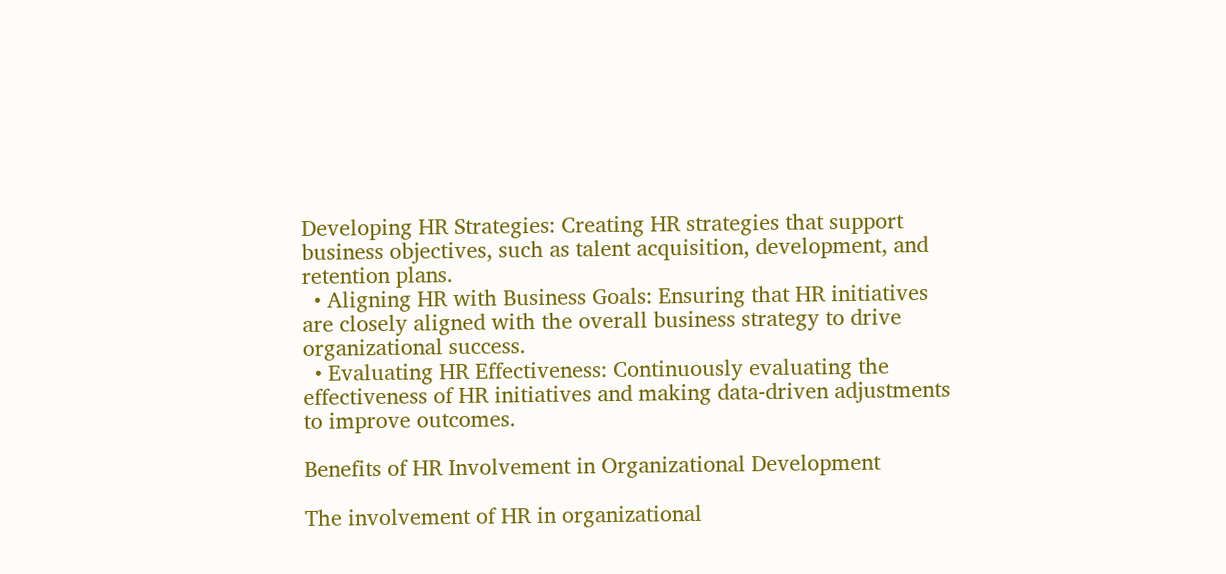Developing HR Strategies: Creating HR strategies that support business objectives, such as talent acquisition, development, and retention plans.
  • Aligning HR with Business Goals: Ensuring that HR initiatives are closely aligned with the overall business strategy to drive organizational success.
  • Evaluating HR Effectiveness: Continuously evaluating the effectiveness of HR initiatives and making data-driven adjustments to improve outcomes.

Benefits of HR Involvement in Organizational Development

The involvement of HR in organizational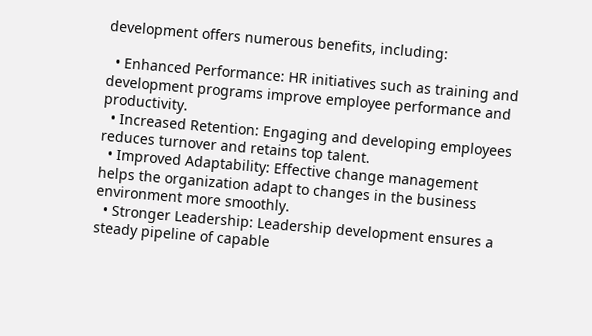development offers numerous benefits, including:

  • Enhanced Performance: HR initiatives such as training and development programs improve employee performance and productivity.
  • Increased Retention: Engaging and developing employees reduces turnover and retains top talent.
  • Improved Adaptability: Effective change management helps the organization adapt to changes in the business environment more smoothly.
  • Stronger Leadership: Leadership development ensures a steady pipeline of capable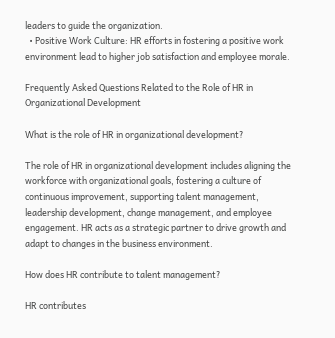leaders to guide the organization.
  • Positive Work Culture: HR efforts in fostering a positive work environment lead to higher job satisfaction and employee morale.

Frequently Asked Questions Related to the Role of HR in Organizational Development

What is the role of HR in organizational development?

The role of HR in organizational development includes aligning the workforce with organizational goals, fostering a culture of continuous improvement, supporting talent management, leadership development, change management, and employee engagement. HR acts as a strategic partner to drive growth and adapt to changes in the business environment.

How does HR contribute to talent management?

HR contributes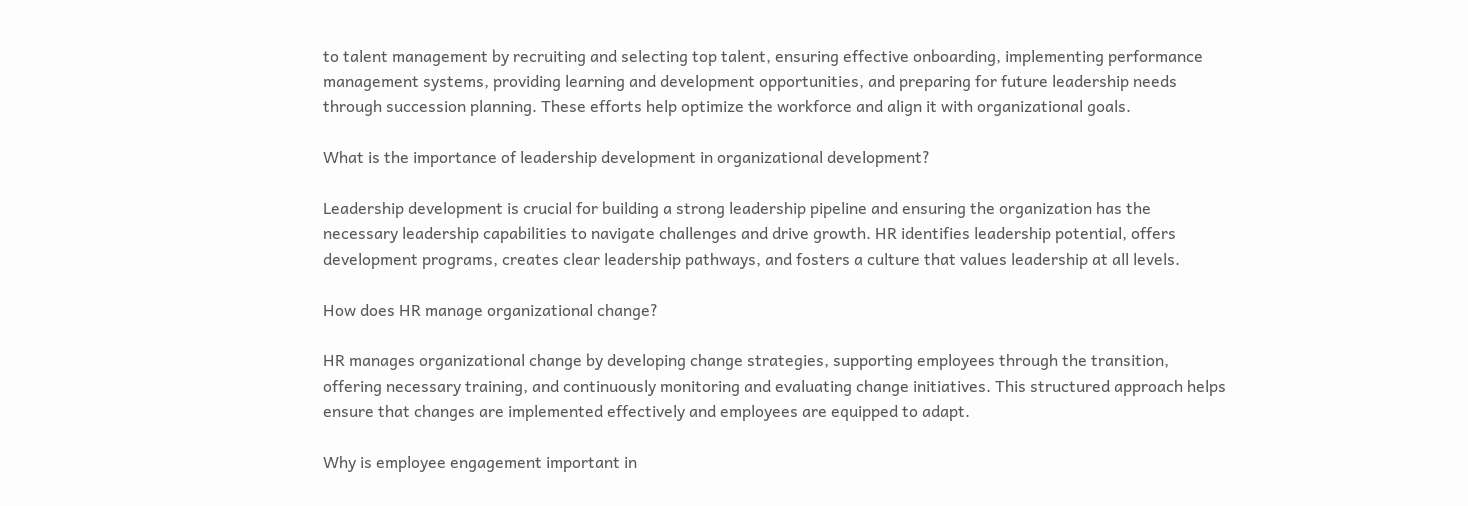to talent management by recruiting and selecting top talent, ensuring effective onboarding, implementing performance management systems, providing learning and development opportunities, and preparing for future leadership needs through succession planning. These efforts help optimize the workforce and align it with organizational goals.

What is the importance of leadership development in organizational development?

Leadership development is crucial for building a strong leadership pipeline and ensuring the organization has the necessary leadership capabilities to navigate challenges and drive growth. HR identifies leadership potential, offers development programs, creates clear leadership pathways, and fosters a culture that values leadership at all levels.

How does HR manage organizational change?

HR manages organizational change by developing change strategies, supporting employees through the transition, offering necessary training, and continuously monitoring and evaluating change initiatives. This structured approach helps ensure that changes are implemented effectively and employees are equipped to adapt.

Why is employee engagement important in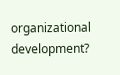organizational development?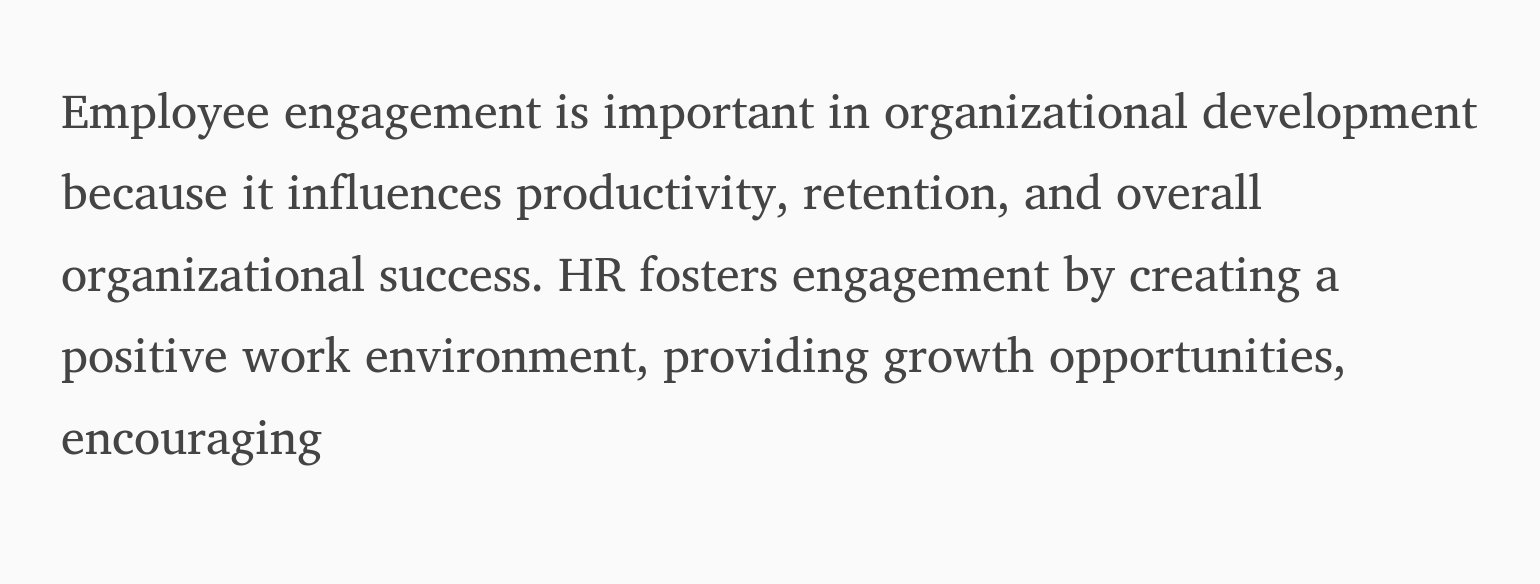Employee engagement is important in organizational development because it influences productivity, retention, and overall organizational success. HR fosters engagement by creating a positive work environment, providing growth opportunities, encouraging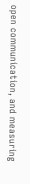open communication, and measuring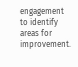engagement to identify areas for improvement.